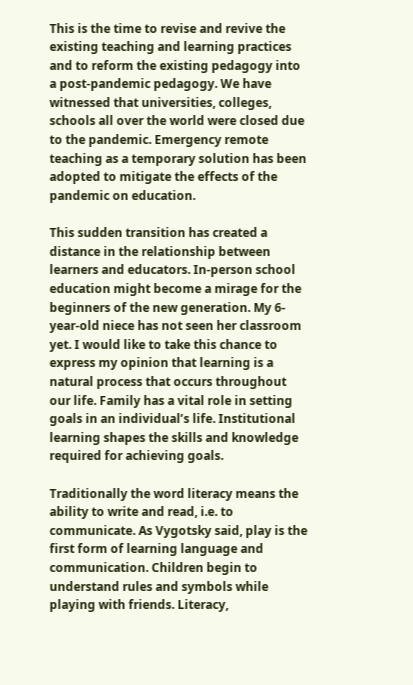This is the time to revise and revive the existing teaching and learning practices and to reform the existing pedagogy into a post-pandemic pedagogy. We have witnessed that universities, colleges, schools all over the world were closed due to the pandemic. Emergency remote teaching as a temporary solution has been adopted to mitigate the effects of the pandemic on education.

This sudden transition has created a distance in the relationship between learners and educators. In-person school education might become a mirage for the beginners of the new generation. My 6-year-old niece has not seen her classroom yet. I would like to take this chance to express my opinion that learning is a natural process that occurs throughout our life. Family has a vital role in setting goals in an individual’s life. Institutional learning shapes the skills and knowledge required for achieving goals.

Traditionally the word literacy means the ability to write and read, i.e. to communicate. As Vygotsky said, play is the first form of learning language and communication. Children begin to understand rules and symbols while playing with friends. Literacy,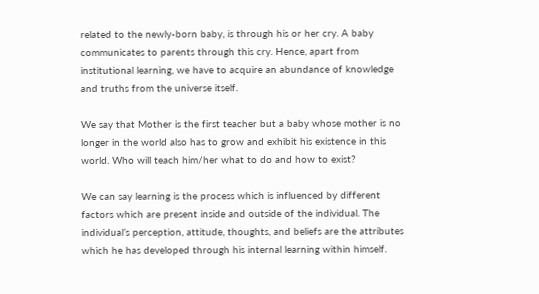related to the newly-born baby, is through his or her cry. A baby communicates to parents through this cry. Hence, apart from institutional learning, we have to acquire an abundance of knowledge and truths from the universe itself.

We say that Mother is the first teacher but a baby whose mother is no longer in the world also has to grow and exhibit his existence in this world. Who will teach him/her what to do and how to exist?

We can say learning is the process which is influenced by different factors which are present inside and outside of the individual. The individual’s perception, attitude, thoughts, and beliefs are the attributes which he has developed through his internal learning within himself.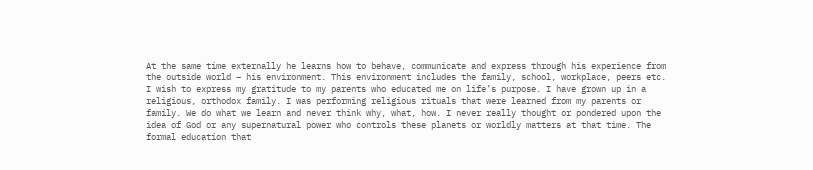At the same time externally he learns how to behave, communicate and express through his experience from the outside world – his environment. This environment includes the family, school, workplace, peers etc. I wish to express my gratitude to my parents who educated me on life’s purpose. I have grown up in a religious, orthodox family. I was performing religious rituals that were learned from my parents or family. We do what we learn and never think why, what, how. I never really thought or pondered upon the idea of God or any supernatural power who controls these planets or worldly matters at that time. The formal education that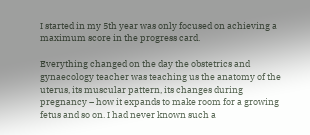I started in my 5th year was only focused on achieving a maximum score in the progress card.

Everything changed on the day the obstetrics and gynaecology teacher was teaching us the anatomy of the uterus, its muscular pattern, its changes during pregnancy – how it expands to make room for a growing fetus and so on. I had never known such a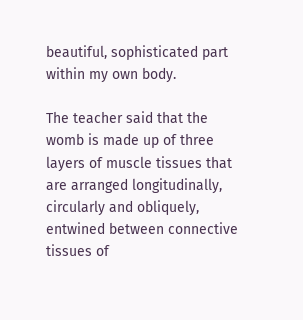beautiful, sophisticated part within my own body.

The teacher said that the womb is made up of three layers of muscle tissues that are arranged longitudinally, circularly and obliquely, entwined between connective tissues of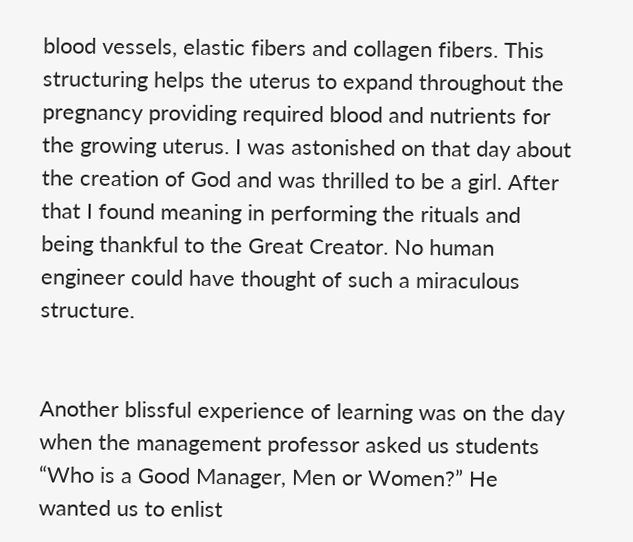blood vessels, elastic fibers and collagen fibers. This structuring helps the uterus to expand throughout the pregnancy providing required blood and nutrients for the growing uterus. I was astonished on that day about the creation of God and was thrilled to be a girl. After that I found meaning in performing the rituals and being thankful to the Great Creator. No human engineer could have thought of such a miraculous structure.


Another blissful experience of learning was on the day when the management professor asked us students “Who is a Good Manager, Men or Women?” He wanted us to enlist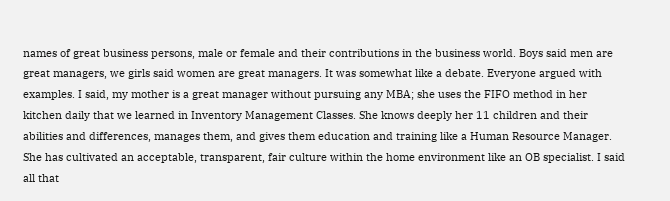names of great business persons, male or female and their contributions in the business world. Boys said men are great managers, we girls said women are great managers. It was somewhat like a debate. Everyone argued with examples. I said, my mother is a great manager without pursuing any MBA; she uses the FIFO method in her kitchen daily that we learned in Inventory Management Classes. She knows deeply her 11 children and their abilities and differences, manages them, and gives them education and training like a Human Resource Manager. She has cultivated an acceptable, transparent, fair culture within the home environment like an OB specialist. I said all that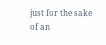just for the sake of an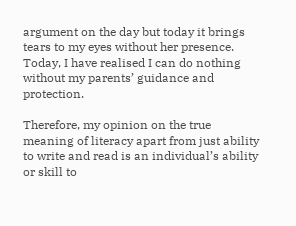argument on the day but today it brings tears to my eyes without her presence. Today, I have realised I can do nothing without my parents’ guidance and protection.

Therefore, my opinion on the true meaning of literacy apart from just ability to write and read is an individual’s ability or skill to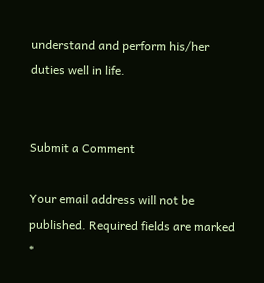understand and perform his/her duties well in life.


Submit a Comment

Your email address will not be published. Required fields are marked *